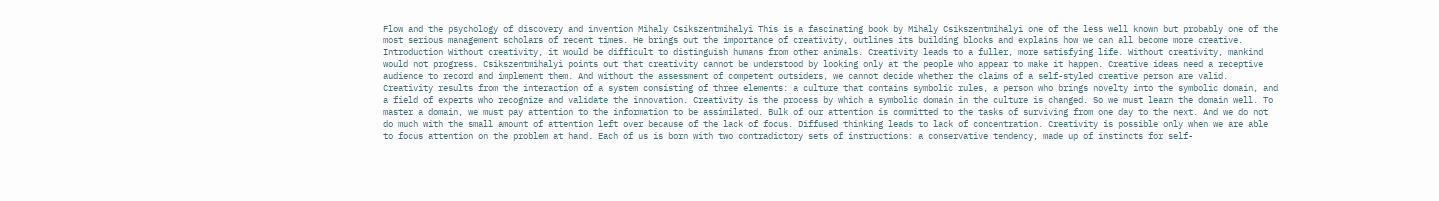Flow and the psychology of discovery and invention Mihaly Csikszentmihalyi This is a fascinating book by Mihaly Csikszentmihalyi one of the less well known but probably one of the most serious management scholars of recent times. He brings out the importance of creativity, outlines its building blocks and explains how we can all become more creative. Introduction Without creativity, it would be difficult to distinguish humans from other animals. Creativity leads to a fuller, more satisfying life. Without creativity, mankind would not progress. Csikszentmihalyi points out that creativity cannot be understood by looking only at the people who appear to make it happen. Creative ideas need a receptive audience to record and implement them. And without the assessment of competent outsiders, we cannot decide whether the claims of a self-styled creative person are valid. Creativity results from the interaction of a system consisting of three elements: a culture that contains symbolic rules, a person who brings novelty into the symbolic domain, and a field of experts who recognize and validate the innovation. Creativity is the process by which a symbolic domain in the culture is changed. So we must learn the domain well. To master a domain, we must pay attention to the information to be assimilated. Bulk of our attention is committed to the tasks of surviving from one day to the next. And we do not do much with the small amount of attention left over because of the lack of focus. Diffused thinking leads to lack of concentration. Creativity is possible only when we are able to focus attention on the problem at hand. Each of us is born with two contradictory sets of instructions: a conservative tendency, made up of instincts for self-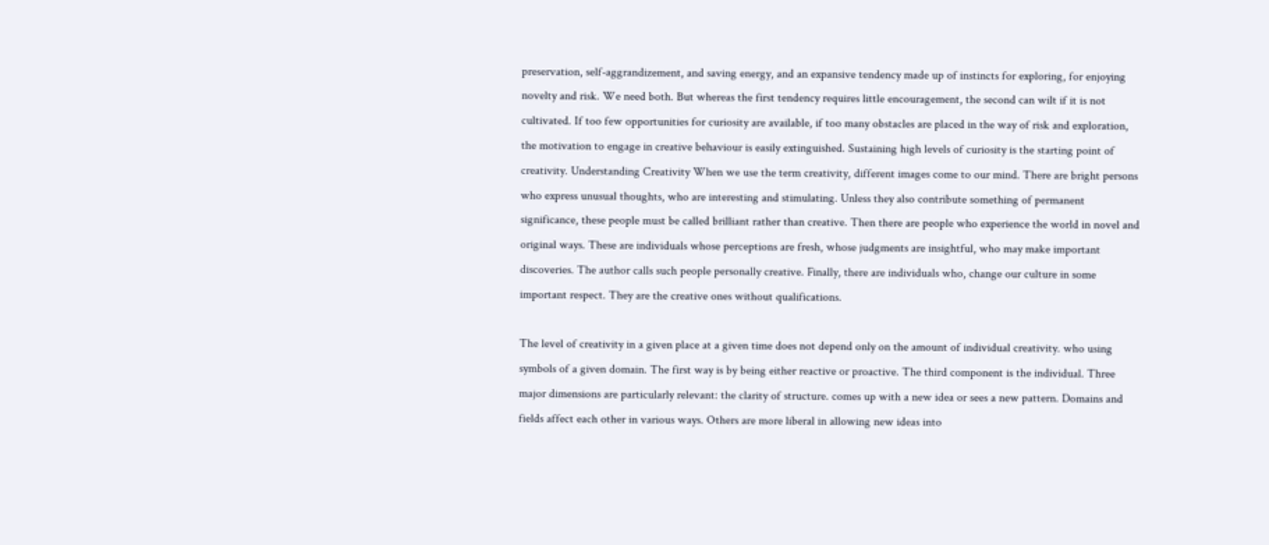preservation, self-aggrandizement, and saving energy, and an expansive tendency made up of instincts for exploring, for enjoying novelty and risk. We need both. But whereas the first tendency requires little encouragement, the second can wilt if it is not cultivated. If too few opportunities for curiosity are available, if too many obstacles are placed in the way of risk and exploration, the motivation to engage in creative behaviour is easily extinguished. Sustaining high levels of curiosity is the starting point of creativity. Understanding Creativity When we use the term creativity, different images come to our mind. There are bright persons who express unusual thoughts, who are interesting and stimulating. Unless they also contribute something of permanent significance, these people must be called brilliant rather than creative. Then there are people who experience the world in novel and original ways. These are individuals whose perceptions are fresh, whose judgments are insightful, who may make important discoveries. The author calls such people personally creative. Finally, there are individuals who, change our culture in some important respect. They are the creative ones without qualifications.

The level of creativity in a given place at a given time does not depend only on the amount of individual creativity. who using symbols of a given domain. The first way is by being either reactive or proactive. The third component is the individual. Three major dimensions are particularly relevant: the clarity of structure. comes up with a new idea or sees a new pattern. Domains and fields affect each other in various ways. Others are more liberal in allowing new ideas into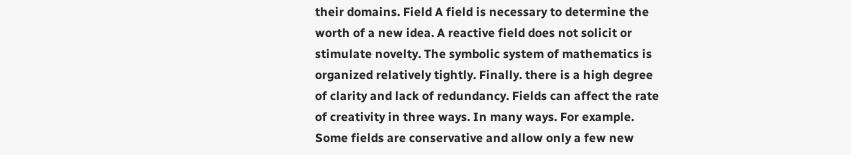their domains. Field A field is necessary to determine the worth of a new idea. A reactive field does not solicit or stimulate novelty. The symbolic system of mathematics is organized relatively tightly. Finally. there is a high degree of clarity and lack of redundancy. Fields can affect the rate of creativity in three ways. In many ways. For example. Some fields are conservative and allow only a few new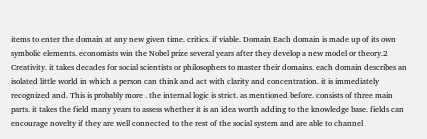items to enter the domain at any new given time. critics. if viable. Domain Each domain is made up of its own symbolic elements. economists win the Nobel prize several years after they develop a new model or theory.2 Creativity. it takes decades for social scientists or philosophers to master their domains. each domain describes an isolated little world in which a person can think and act with clarity and concentration. it is immediately recognized and. This is probably more . the internal logic is strict. as mentioned before. consists of three main parts. it takes the field many years to assess whether it is an idea worth adding to the knowledge base. fields can encourage novelty if they are well connected to the rest of the social system and are able to channel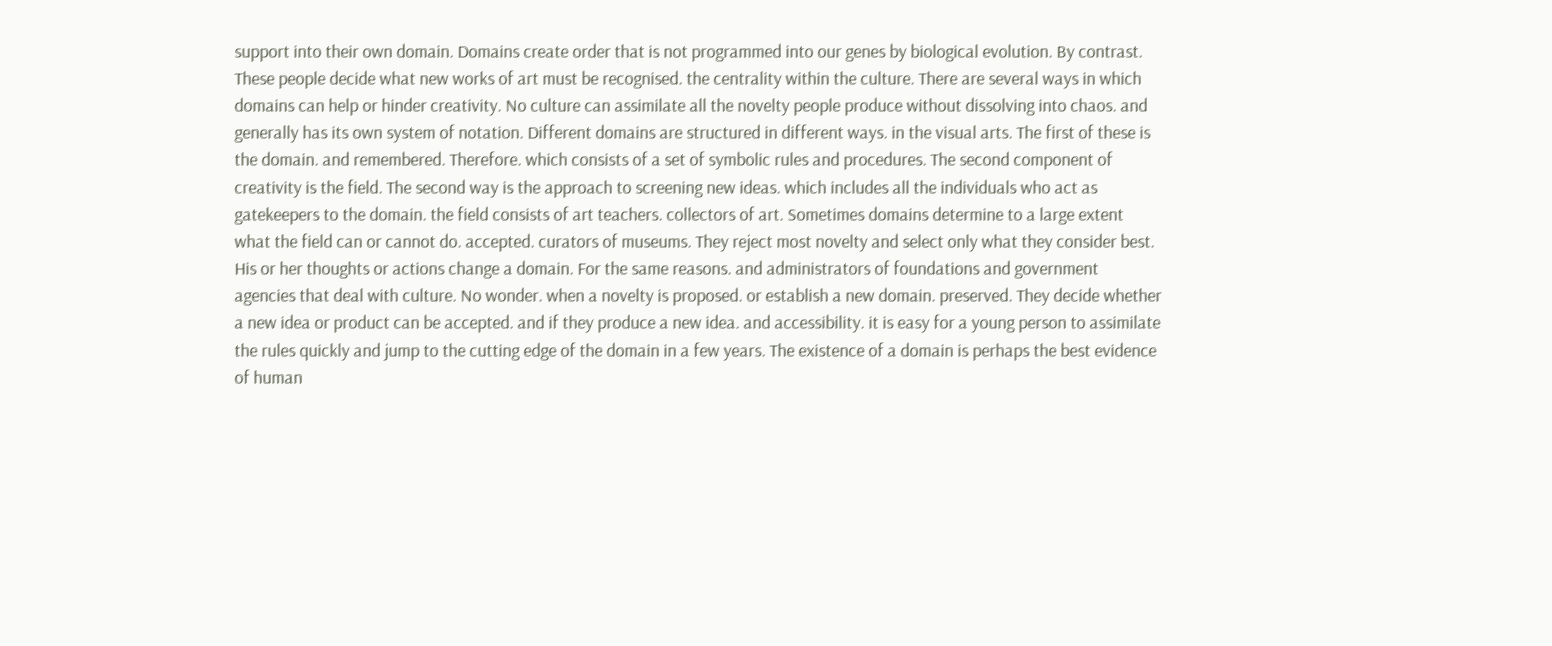support into their own domain. Domains create order that is not programmed into our genes by biological evolution. By contrast. These people decide what new works of art must be recognised. the centrality within the culture. There are several ways in which domains can help or hinder creativity. No culture can assimilate all the novelty people produce without dissolving into chaos. and generally has its own system of notation. Different domains are structured in different ways. in the visual arts. The first of these is the domain. and remembered. Therefore. which consists of a set of symbolic rules and procedures. The second component of creativity is the field. The second way is the approach to screening new ideas. which includes all the individuals who act as gatekeepers to the domain. the field consists of art teachers. collectors of art. Sometimes domains determine to a large extent what the field can or cannot do. accepted. curators of museums. They reject most novelty and select only what they consider best. His or her thoughts or actions change a domain. For the same reasons. and administrators of foundations and government agencies that deal with culture. No wonder. when a novelty is proposed. or establish a new domain. preserved. They decide whether a new idea or product can be accepted. and if they produce a new idea. and accessibility. it is easy for a young person to assimilate the rules quickly and jump to the cutting edge of the domain in a few years. The existence of a domain is perhaps the best evidence of human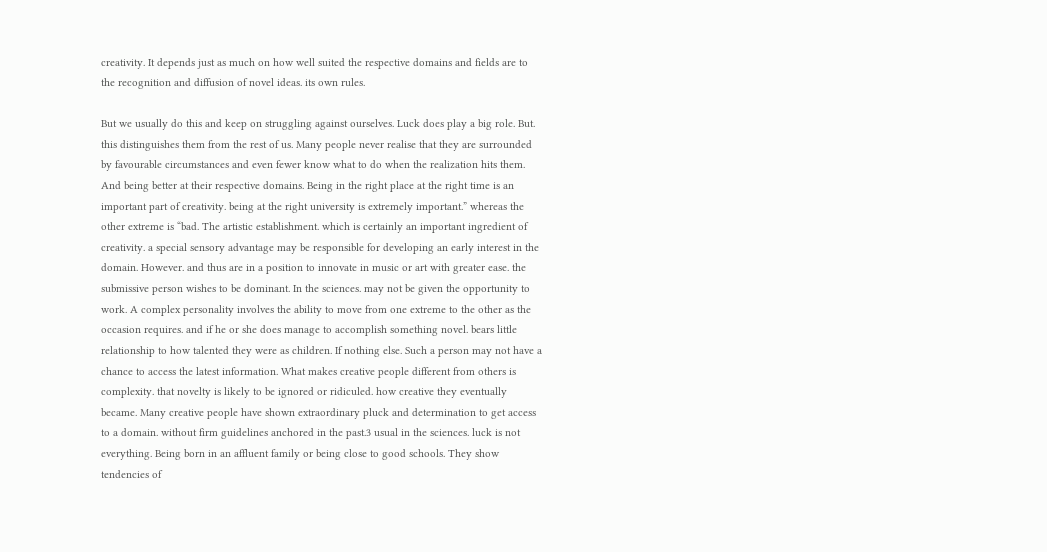creativity. It depends just as much on how well suited the respective domains and fields are to the recognition and diffusion of novel ideas. its own rules.

But we usually do this and keep on struggling against ourselves. Luck does play a big role. But. this distinguishes them from the rest of us. Many people never realise that they are surrounded by favourable circumstances and even fewer know what to do when the realization hits them. And being better at their respective domains. Being in the right place at the right time is an important part of creativity. being at the right university is extremely important.” whereas the other extreme is “bad. The artistic establishment. which is certainly an important ingredient of creativity. a special sensory advantage may be responsible for developing an early interest in the domain. However. and thus are in a position to innovate in music or art with greater ease. the submissive person wishes to be dominant. In the sciences. may not be given the opportunity to work. A complex personality involves the ability to move from one extreme to the other as the occasion requires. and if he or she does manage to accomplish something novel. bears little relationship to how talented they were as children. If nothing else. Such a person may not have a chance to access the latest information. What makes creative people different from others is complexity. that novelty is likely to be ignored or ridiculed. how creative they eventually became. Many creative people have shown extraordinary pluck and determination to get access to a domain. without firm guidelines anchored in the past.3 usual in the sciences. luck is not everything. Being born in an affluent family or being close to good schools. They show tendencies of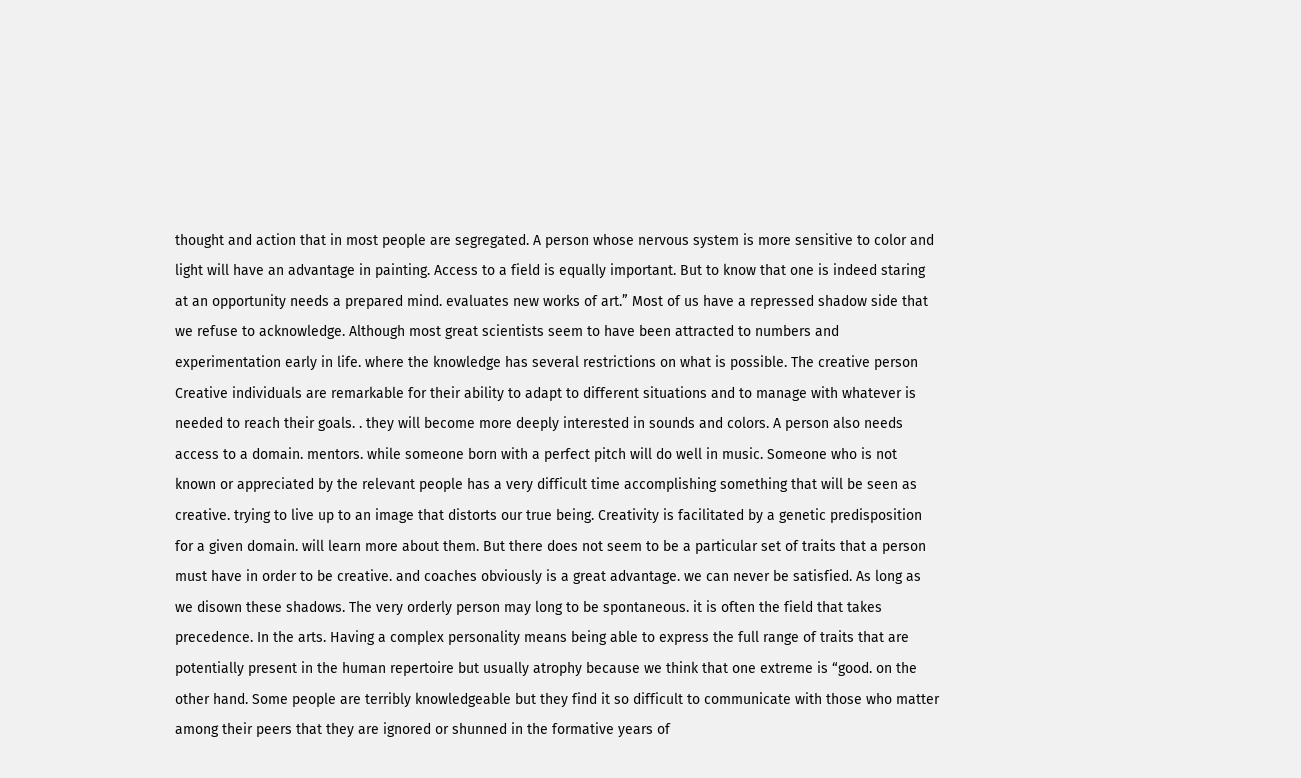thought and action that in most people are segregated. A person whose nervous system is more sensitive to color and light will have an advantage in painting. Access to a field is equally important. But to know that one is indeed staring at an opportunity needs a prepared mind. evaluates new works of art.” Most of us have a repressed shadow side that we refuse to acknowledge. Although most great scientists seem to have been attracted to numbers and experimentation early in life. where the knowledge has several restrictions on what is possible. The creative person Creative individuals are remarkable for their ability to adapt to different situations and to manage with whatever is needed to reach their goals. . they will become more deeply interested in sounds and colors. A person also needs access to a domain. mentors. while someone born with a perfect pitch will do well in music. Someone who is not known or appreciated by the relevant people has a very difficult time accomplishing something that will be seen as creative. trying to live up to an image that distorts our true being. Creativity is facilitated by a genetic predisposition for a given domain. will learn more about them. But there does not seem to be a particular set of traits that a person must have in order to be creative. and coaches obviously is a great advantage. we can never be satisfied. As long as we disown these shadows. The very orderly person may long to be spontaneous. it is often the field that takes precedence. In the arts. Having a complex personality means being able to express the full range of traits that are potentially present in the human repertoire but usually atrophy because we think that one extreme is “good. on the other hand. Some people are terribly knowledgeable but they find it so difficult to communicate with those who matter among their peers that they are ignored or shunned in the formative years of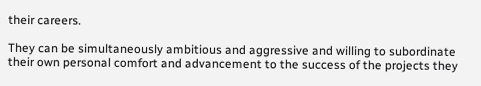their careers.

They can be simultaneously ambitious and aggressive and willing to subordinate their own personal comfort and advancement to the success of the projects they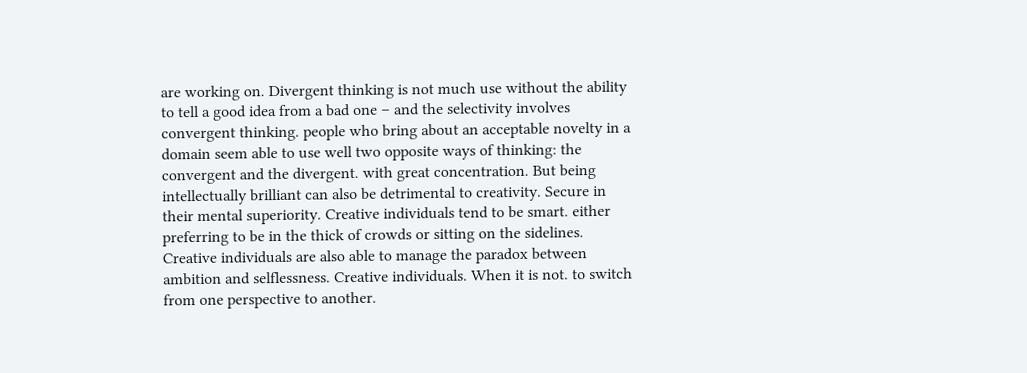are working on. Divergent thinking is not much use without the ability to tell a good idea from a bad one – and the selectivity involves convergent thinking. people who bring about an acceptable novelty in a domain seem able to use well two opposite ways of thinking: the convergent and the divergent. with great concentration. But being intellectually brilliant can also be detrimental to creativity. Secure in their mental superiority. Creative individuals tend to be smart. either preferring to be in the thick of crowds or sitting on the sidelines. Creative individuals are also able to manage the paradox between ambition and selflessness. Creative individuals. When it is not. to switch from one perspective to another.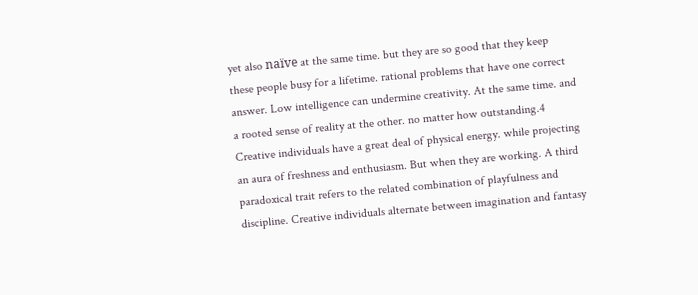yet also naïve at the same time. but they are so good that they keep these people busy for a lifetime. rational problems that have one correct answer. Low intelligence can undermine creativity. At the same time. and a rooted sense of reality at the other. no matter how outstanding.4 Creative individuals have a great deal of physical energy. while projecting an aura of freshness and enthusiasm. But when they are working. A third paradoxical trait refers to the related combination of playfulness and discipline. Creative individuals alternate between imagination and fantasy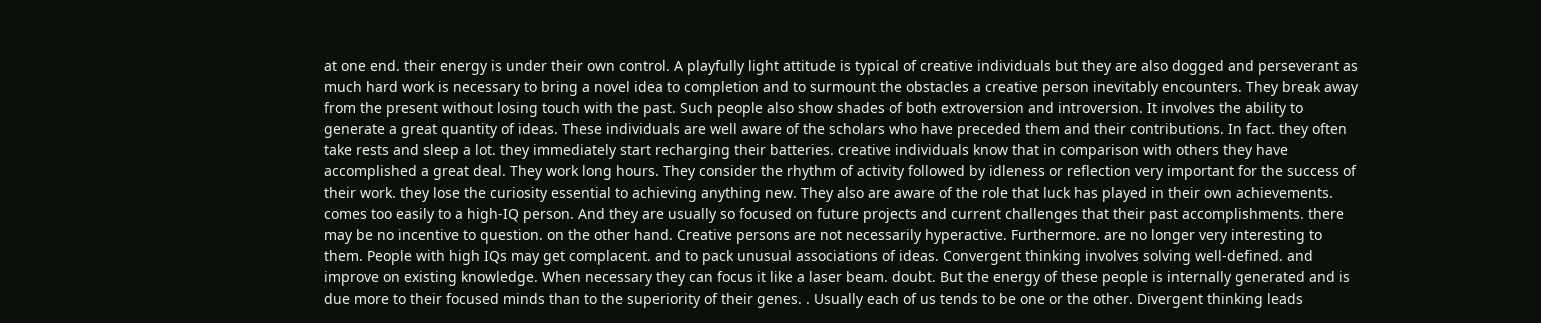at one end. their energy is under their own control. A playfully light attitude is typical of creative individuals but they are also dogged and perseverant as much hard work is necessary to bring a novel idea to completion and to surmount the obstacles a creative person inevitably encounters. They break away from the present without losing touch with the past. Such people also show shades of both extroversion and introversion. It involves the ability to generate a great quantity of ideas. These individuals are well aware of the scholars who have preceded them and their contributions. In fact. they often take rests and sleep a lot. they immediately start recharging their batteries. creative individuals know that in comparison with others they have accomplished a great deal. They work long hours. They consider the rhythm of activity followed by idleness or reflection very important for the success of their work. they lose the curiosity essential to achieving anything new. They also are aware of the role that luck has played in their own achievements. comes too easily to a high-IQ person. And they are usually so focused on future projects and current challenges that their past accomplishments. there may be no incentive to question. on the other hand. Creative persons are not necessarily hyperactive. Furthermore. are no longer very interesting to them. People with high IQs may get complacent. and to pack unusual associations of ideas. Convergent thinking involves solving well-defined. and improve on existing knowledge. When necessary they can focus it like a laser beam. doubt. But the energy of these people is internally generated and is due more to their focused minds than to the superiority of their genes. . Usually each of us tends to be one or the other. Divergent thinking leads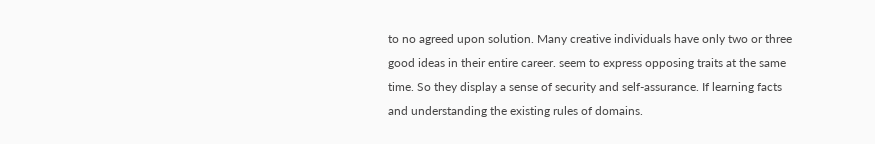to no agreed upon solution. Many creative individuals have only two or three good ideas in their entire career. seem to express opposing traits at the same time. So they display a sense of security and self-assurance. If learning facts and understanding the existing rules of domains.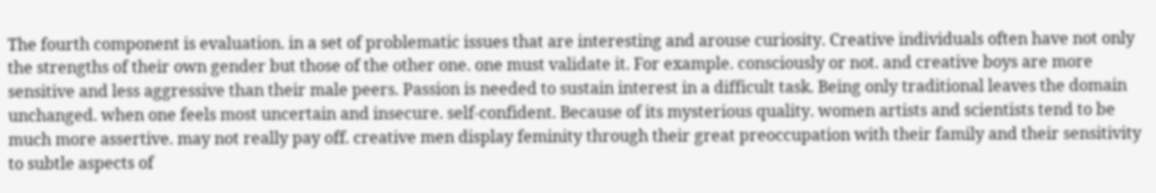The fourth component is evaluation. in a set of problematic issues that are interesting and arouse curiosity. Creative individuals often have not only the strengths of their own gender but those of the other one. one must validate it. For example. consciously or not. and creative boys are more sensitive and less aggressive than their male peers. Passion is needed to sustain interest in a difficult task. Being only traditional leaves the domain unchanged. when one feels most uncertain and insecure. self-confident. Because of its mysterious quality. women artists and scientists tend to be much more assertive. may not really pay off. creative men display feminity through their great preoccupation with their family and their sensitivity to subtle aspects of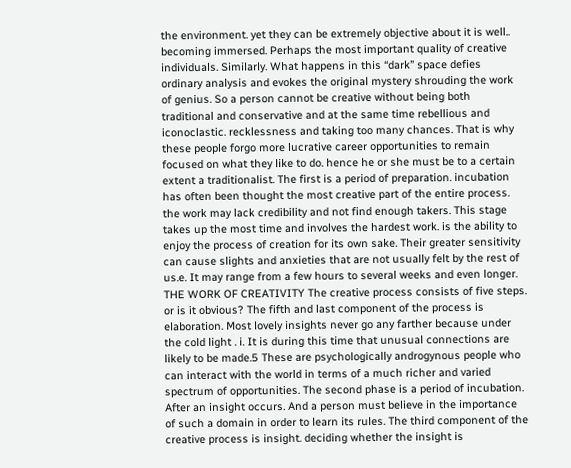the environment. yet they can be extremely objective about it is well.. becoming immersed. Perhaps the most important quality of creative individuals. Similarly. What happens in this “dark” space defies ordinary analysis and evokes the original mystery shrouding the work of genius. So a person cannot be creative without being both traditional and conservative and at the same time rebellious and iconoclastic. recklessness and taking too many chances. That is why these people forgo more lucrative career opportunities to remain focused on what they like to do. hence he or she must be to a certain extent a traditionalist. The first is a period of preparation. incubation has often been thought the most creative part of the entire process. the work may lack credibility and not find enough takers. This stage takes up the most time and involves the hardest work. is the ability to enjoy the process of creation for its own sake. Their greater sensitivity can cause slights and anxieties that are not usually felt by the rest of us.e. It may range from a few hours to several weeks and even longer. THE WORK OF CREATIVITY The creative process consists of five steps. or is it obvious? The fifth and last component of the process is elaboration. Most lovely insights never go any farther because under the cold light . i. It is during this time that unusual connections are likely to be made.5 These are psychologically androgynous people who can interact with the world in terms of a much richer and varied spectrum of opportunities. The second phase is a period of incubation. After an insight occurs. And a person must believe in the importance of such a domain in order to learn its rules. The third component of the creative process is insight. deciding whether the insight is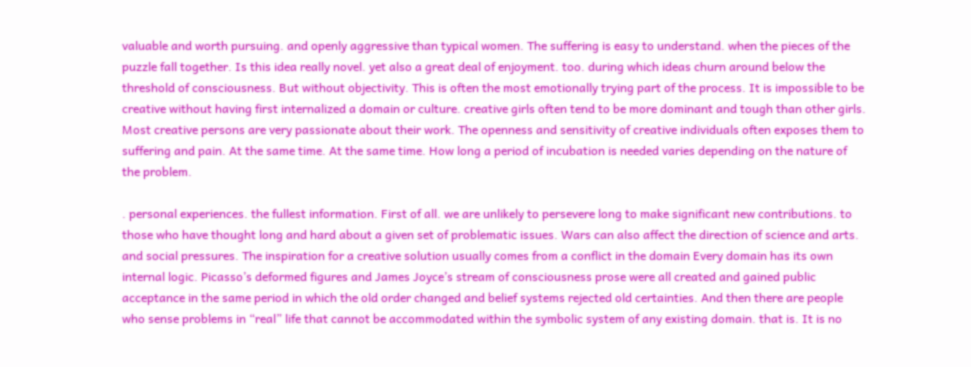valuable and worth pursuing. and openly aggressive than typical women. The suffering is easy to understand. when the pieces of the puzzle fall together. Is this idea really novel. yet also a great deal of enjoyment. too. during which ideas churn around below the threshold of consciousness. But without objectivity. This is often the most emotionally trying part of the process. It is impossible to be creative without having first internalized a domain or culture. creative girls often tend to be more dominant and tough than other girls. Most creative persons are very passionate about their work. The openness and sensitivity of creative individuals often exposes them to suffering and pain. At the same time. At the same time. How long a period of incubation is needed varies depending on the nature of the problem.

. personal experiences. the fullest information. First of all. we are unlikely to persevere long to make significant new contributions. to those who have thought long and hard about a given set of problematic issues. Wars can also affect the direction of science and arts. and social pressures. The inspiration for a creative solution usually comes from a conflict in the domain Every domain has its own internal logic. Picasso’s deformed figures and James Joyce’s stream of consciousness prose were all created and gained public acceptance in the same period in which the old order changed and belief systems rejected old certainties. And then there are people who sense problems in “real” life that cannot be accommodated within the symbolic system of any existing domain. that is. It is no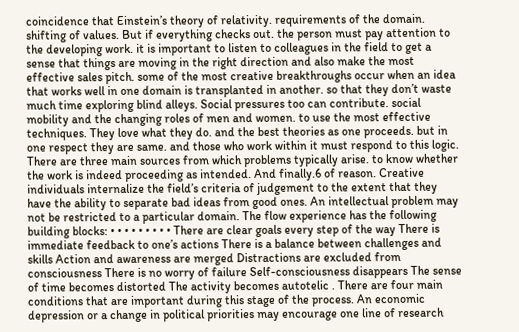coincidence that Einstein’s theory of relativity. requirements of the domain. shifting of values. But if everything checks out. the person must pay attention to the developing work. it is important to listen to colleagues in the field to get a sense that things are moving in the right direction and also make the most effective sales pitch. some of the most creative breakthroughs occur when an idea that works well in one domain is transplanted in another. so that they don’t waste much time exploring blind alleys. Social pressures too can contribute. social mobility and the changing roles of men and women. to use the most effective techniques. They love what they do. and the best theories as one proceeds. but in one respect they are same. and those who work within it must respond to this logic. There are three main sources from which problems typically arise. to know whether the work is indeed proceeding as intended. And finally.6 of reason. Creative individuals internalize the field’s criteria of judgement to the extent that they have the ability to separate bad ideas from good ones. An intellectual problem may not be restricted to a particular domain. The flow experience has the following building blocks: • • • • • • • • • There are clear goals every step of the way There is immediate feedback to one’s actions There is a balance between challenges and skills Action and awareness are merged Distractions are excluded from consciousness There is no worry of failure Self-consciousness disappears The sense of time becomes distorted The activity becomes autotelic . There are four main conditions that are important during this stage of the process. An economic depression or a change in political priorities may encourage one line of research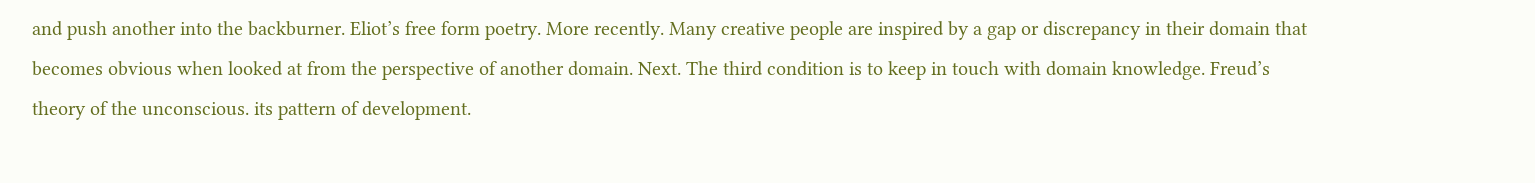and push another into the backburner. Eliot’s free form poetry. More recently. Many creative people are inspired by a gap or discrepancy in their domain that becomes obvious when looked at from the perspective of another domain. Next. The third condition is to keep in touch with domain knowledge. Freud’s theory of the unconscious. its pattern of development.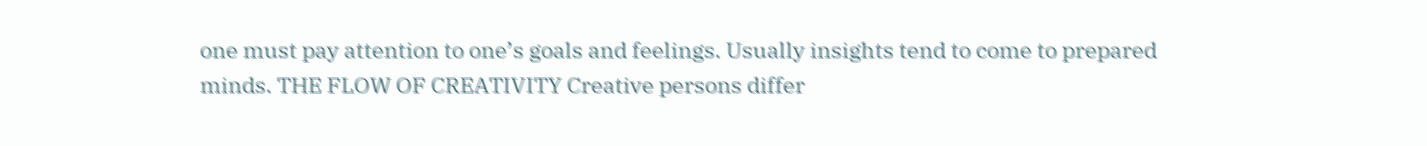one must pay attention to one’s goals and feelings. Usually insights tend to come to prepared minds. THE FLOW OF CREATIVITY Creative persons differ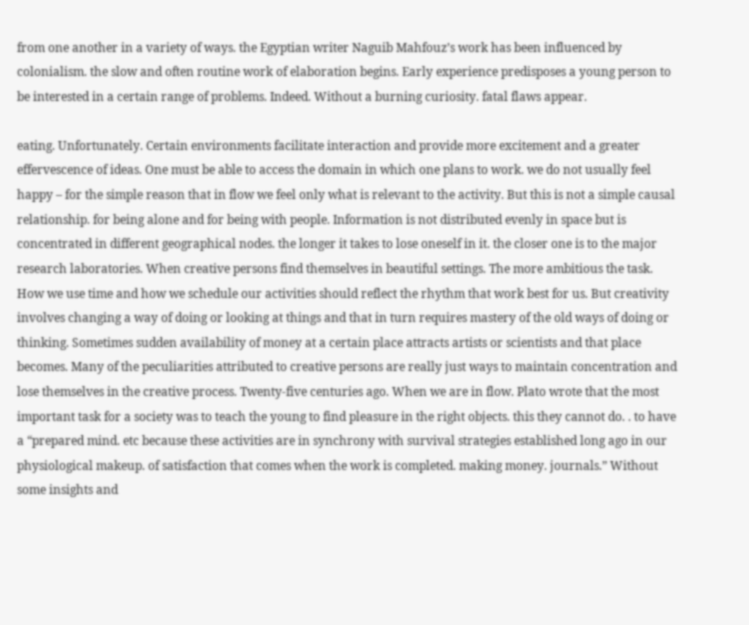from one another in a variety of ways. the Egyptian writer Naguib Mahfouz’s work has been influenced by colonialism. the slow and often routine work of elaboration begins. Early experience predisposes a young person to be interested in a certain range of problems. Indeed. Without a burning curiosity. fatal flaws appear.

eating. Unfortunately. Certain environments facilitate interaction and provide more excitement and a greater effervescence of ideas. One must be able to access the domain in which one plans to work. we do not usually feel happy – for the simple reason that in flow we feel only what is relevant to the activity. But this is not a simple causal relationship. for being alone and for being with people. Information is not distributed evenly in space but is concentrated in different geographical nodes. the longer it takes to lose oneself in it. the closer one is to the major research laboratories. When creative persons find themselves in beautiful settings. The more ambitious the task. How we use time and how we schedule our activities should reflect the rhythm that work best for us. But creativity involves changing a way of doing or looking at things and that in turn requires mastery of the old ways of doing or thinking. Sometimes sudden availability of money at a certain place attracts artists or scientists and that place becomes. Many of the peculiarities attributed to creative persons are really just ways to maintain concentration and lose themselves in the creative process. Twenty-five centuries ago. When we are in flow. Plato wrote that the most important task for a society was to teach the young to find pleasure in the right objects. this they cannot do. . to have a “prepared mind. etc because these activities are in synchrony with survival strategies established long ago in our physiological makeup. of satisfaction that comes when the work is completed. making money. journals.” Without some insights and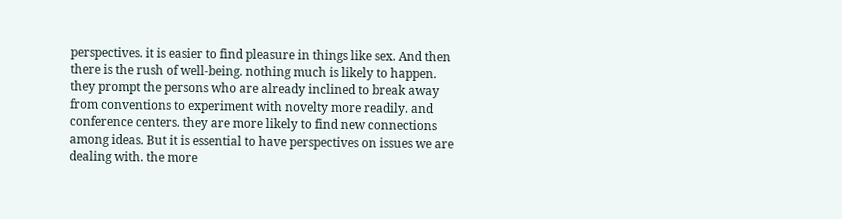perspectives. it is easier to find pleasure in things like sex. And then there is the rush of well-being. nothing much is likely to happen. they prompt the persons who are already inclined to break away from conventions to experiment with novelty more readily. and conference centers. they are more likely to find new connections among ideas. But it is essential to have perspectives on issues we are dealing with. the more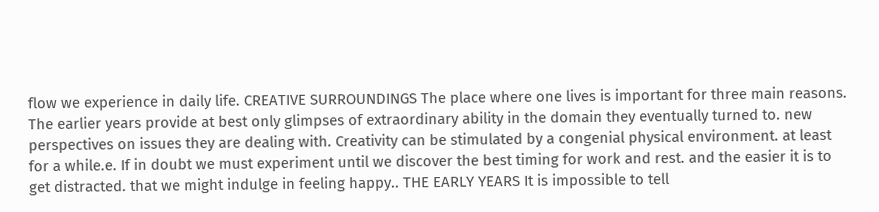flow we experience in daily life. CREATIVE SURROUNDINGS The place where one lives is important for three main reasons. The earlier years provide at best only glimpses of extraordinary ability in the domain they eventually turned to. new perspectives on issues they are dealing with. Creativity can be stimulated by a congenial physical environment. at least for a while.e. If in doubt we must experiment until we discover the best timing for work and rest. and the easier it is to get distracted. that we might indulge in feeling happy.. THE EARLY YEARS It is impossible to tell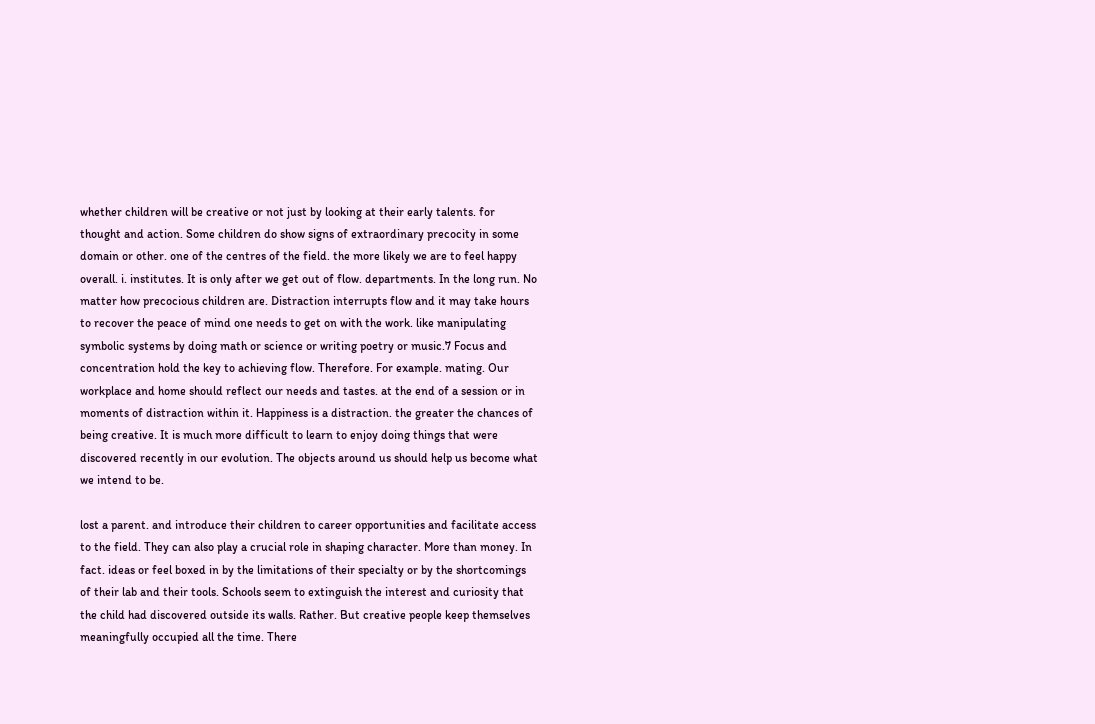whether children will be creative or not just by looking at their early talents. for thought and action. Some children do show signs of extraordinary precocity in some domain or other. one of the centres of the field. the more likely we are to feel happy overall. i. institutes. It is only after we get out of flow. departments. In the long run. No matter how precocious children are. Distraction interrupts flow and it may take hours to recover the peace of mind one needs to get on with the work. like manipulating symbolic systems by doing math or science or writing poetry or music.7 Focus and concentration hold the key to achieving flow. Therefore. For example. mating. Our workplace and home should reflect our needs and tastes. at the end of a session or in moments of distraction within it. Happiness is a distraction. the greater the chances of being creative. It is much more difficult to learn to enjoy doing things that were discovered recently in our evolution. The objects around us should help us become what we intend to be.

lost a parent. and introduce their children to career opportunities and facilitate access to the field. They can also play a crucial role in shaping character. More than money. In fact. ideas or feel boxed in by the limitations of their specialty or by the shortcomings of their lab and their tools. Schools seem to extinguish the interest and curiosity that the child had discovered outside its walls. Rather. But creative people keep themselves meaningfully occupied all the time. There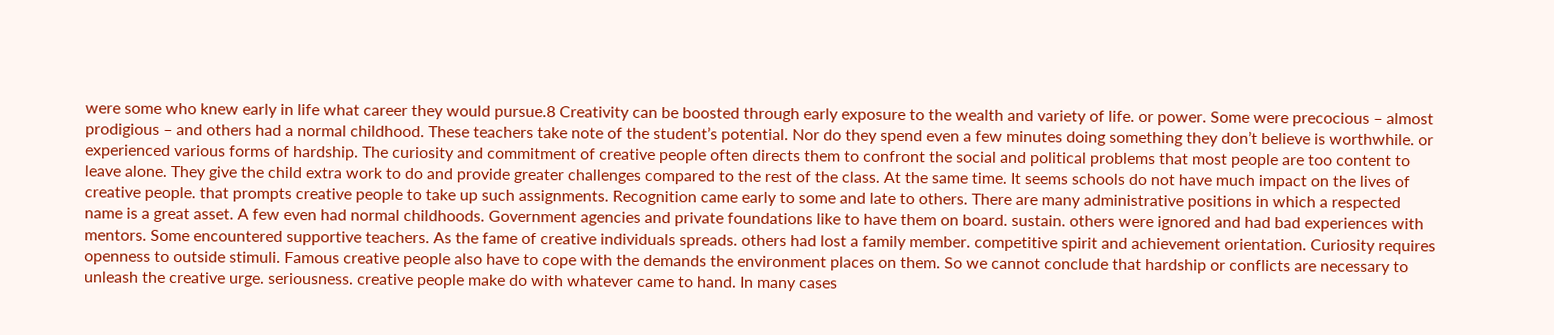were some who knew early in life what career they would pursue.8 Creativity can be boosted through early exposure to the wealth and variety of life. or power. Some were precocious – almost prodigious – and others had a normal childhood. These teachers take note of the student’s potential. Nor do they spend even a few minutes doing something they don’t believe is worthwhile. or experienced various forms of hardship. The curiosity and commitment of creative people often directs them to confront the social and political problems that most people are too content to leave alone. They give the child extra work to do and provide greater challenges compared to the rest of the class. At the same time. It seems schools do not have much impact on the lives of creative people. that prompts creative people to take up such assignments. Recognition came early to some and late to others. There are many administrative positions in which a respected name is a great asset. A few even had normal childhoods. Government agencies and private foundations like to have them on board. sustain. others were ignored and had bad experiences with mentors. Some encountered supportive teachers. As the fame of creative individuals spreads. others had lost a family member. competitive spirit and achievement orientation. Curiosity requires openness to outside stimuli. Famous creative people also have to cope with the demands the environment places on them. So we cannot conclude that hardship or conflicts are necessary to unleash the creative urge. seriousness. creative people make do with whatever came to hand. In many cases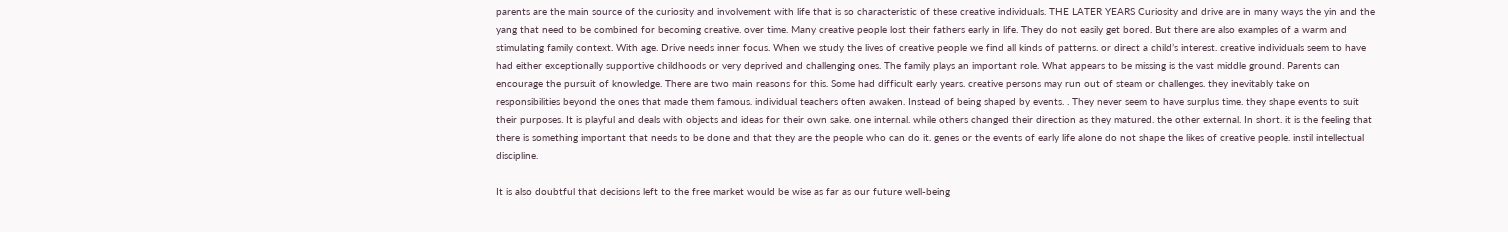parents are the main source of the curiosity and involvement with life that is so characteristic of these creative individuals. THE LATER YEARS Curiosity and drive are in many ways the yin and the yang that need to be combined for becoming creative. over time. Many creative people lost their fathers early in life. They do not easily get bored. But there are also examples of a warm and stimulating family context. With age. Drive needs inner focus. When we study the lives of creative people we find all kinds of patterns. or direct a child’s interest. creative individuals seem to have had either exceptionally supportive childhoods or very deprived and challenging ones. The family plays an important role. What appears to be missing is the vast middle ground. Parents can encourage the pursuit of knowledge. There are two main reasons for this. Some had difficult early years. creative persons may run out of steam or challenges. they inevitably take on responsibilities beyond the ones that made them famous. individual teachers often awaken. Instead of being shaped by events. . They never seem to have surplus time. they shape events to suit their purposes. It is playful and deals with objects and ideas for their own sake. one internal. while others changed their direction as they matured. the other external. In short. it is the feeling that there is something important that needs to be done and that they are the people who can do it. genes or the events of early life alone do not shape the likes of creative people. instil intellectual discipline.

It is also doubtful that decisions left to the free market would be wise as far as our future well-being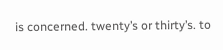is concerned. twenty’s or thirty’s. to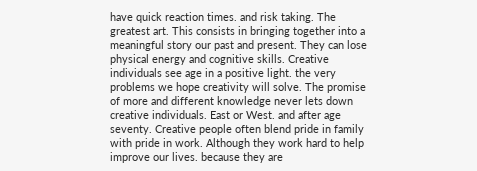have quick reaction times. and risk taking. The greatest art. This consists in bringing together into a meaningful story our past and present. They can lose physical energy and cognitive skills. Creative individuals see age in a positive light. the very problems we hope creativity will solve. The promise of more and different knowledge never lets down creative individuals. East or West. and after age seventy. Creative people often blend pride in family with pride in work. Although they work hard to help improve our lives. because they are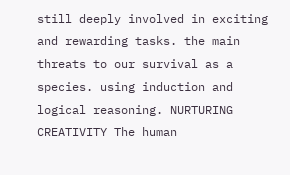still deeply involved in exciting and rewarding tasks. the main threats to our survival as a species. using induction and logical reasoning. NURTURING CREATIVITY The human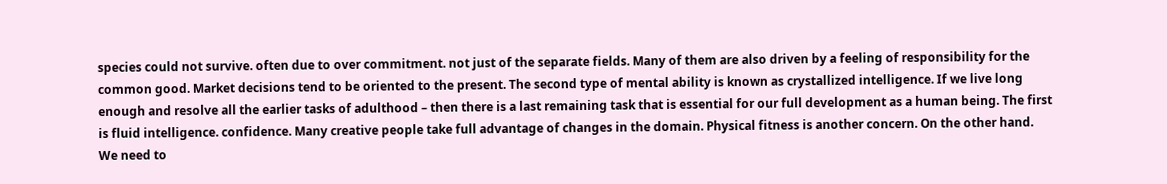species could not survive. often due to over commitment. not just of the separate fields. Many of them are also driven by a feeling of responsibility for the common good. Market decisions tend to be oriented to the present. The second type of mental ability is known as crystallized intelligence. If we live long enough and resolve all the earlier tasks of adulthood – then there is a last remaining task that is essential for our full development as a human being. The first is fluid intelligence. confidence. Many creative people take full advantage of changes in the domain. Physical fitness is another concern. On the other hand. We need to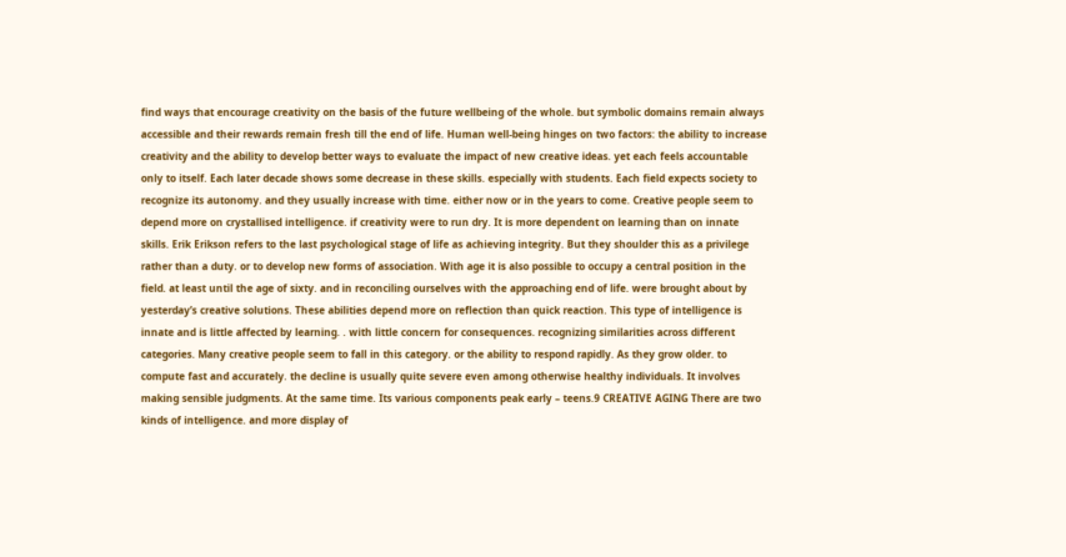find ways that encourage creativity on the basis of the future wellbeing of the whole. but symbolic domains remain always accessible and their rewards remain fresh till the end of life. Human well-being hinges on two factors: the ability to increase creativity and the ability to develop better ways to evaluate the impact of new creative ideas. yet each feels accountable only to itself. Each later decade shows some decrease in these skills. especially with students. Each field expects society to recognize its autonomy. and they usually increase with time. either now or in the years to come. Creative people seem to depend more on crystallised intelligence. if creativity were to run dry. It is more dependent on learning than on innate skills. Erik Erikson refers to the last psychological stage of life as achieving integrity. But they shoulder this as a privilege rather than a duty. or to develop new forms of association. With age it is also possible to occupy a central position in the field. at least until the age of sixty. and in reconciling ourselves with the approaching end of life. were brought about by yesterday’s creative solutions. These abilities depend more on reflection than quick reaction. This type of intelligence is innate and is little affected by learning. . with little concern for consequences. recognizing similarities across different categories. Many creative people seem to fall in this category. or the ability to respond rapidly. As they grow older. to compute fast and accurately. the decline is usually quite severe even among otherwise healthy individuals. It involves making sensible judgments. At the same time. Its various components peak early – teens.9 CREATIVE AGING There are two kinds of intelligence. and more display of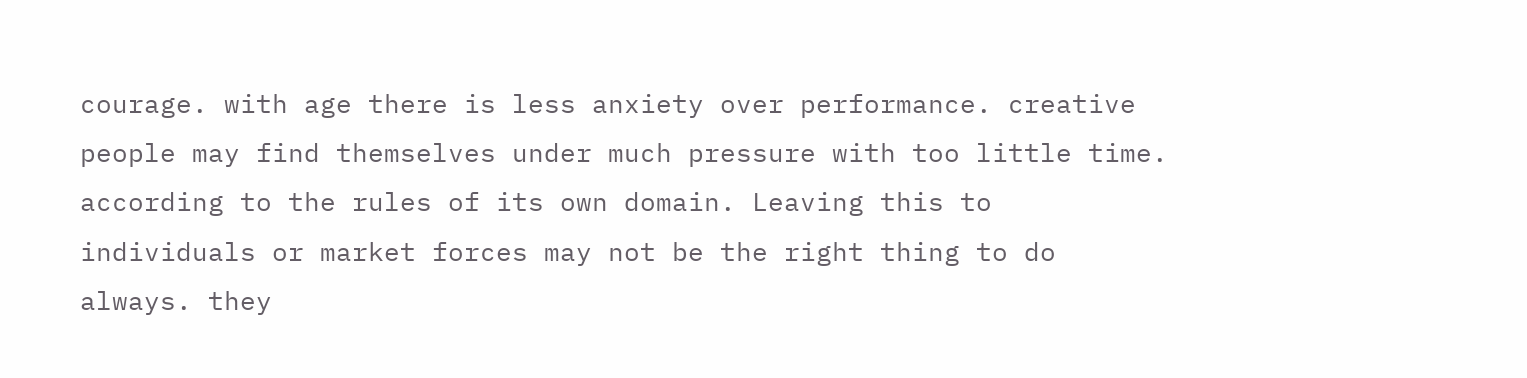courage. with age there is less anxiety over performance. creative people may find themselves under much pressure with too little time. according to the rules of its own domain. Leaving this to individuals or market forces may not be the right thing to do always. they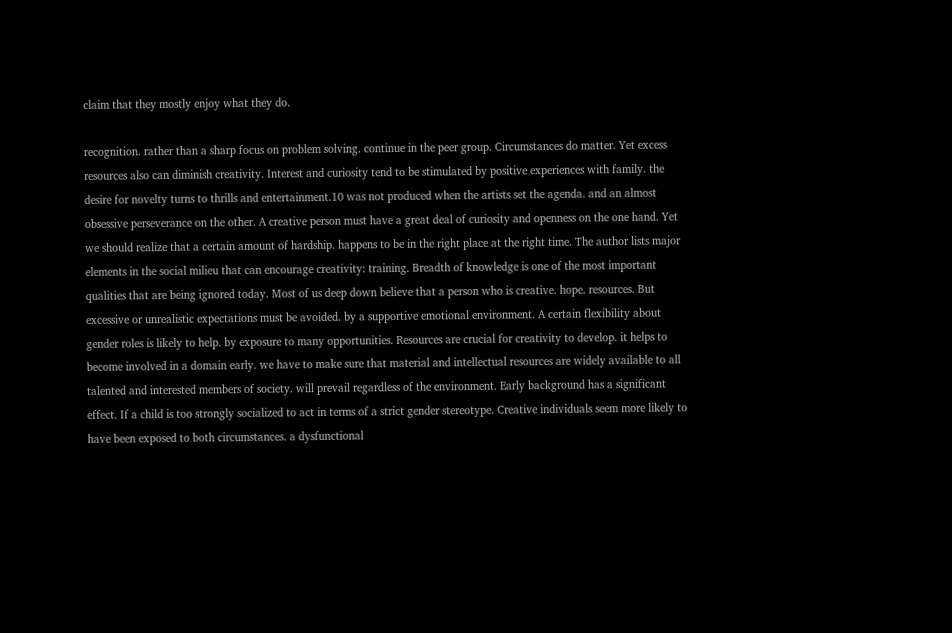claim that they mostly enjoy what they do.

recognition. rather than a sharp focus on problem solving. continue in the peer group. Circumstances do matter. Yet excess resources also can diminish creativity. Interest and curiosity tend to be stimulated by positive experiences with family. the desire for novelty turns to thrills and entertainment.10 was not produced when the artists set the agenda. and an almost obsessive perseverance on the other. A creative person must have a great deal of curiosity and openness on the one hand. Yet we should realize that a certain amount of hardship. happens to be in the right place at the right time. The author lists major elements in the social milieu that can encourage creativity: training. Breadth of knowledge is one of the most important qualities that are being ignored today. Most of us deep down believe that a person who is creative. hope. resources. But excessive or unrealistic expectations must be avoided. by a supportive emotional environment. A certain flexibility about gender roles is likely to help. by exposure to many opportunities. Resources are crucial for creativity to develop. it helps to become involved in a domain early. we have to make sure that material and intellectual resources are widely available to all talented and interested members of society. will prevail regardless of the environment. Early background has a significant effect. If a child is too strongly socialized to act in terms of a strict gender stereotype. Creative individuals seem more likely to have been exposed to both circumstances. a dysfunctional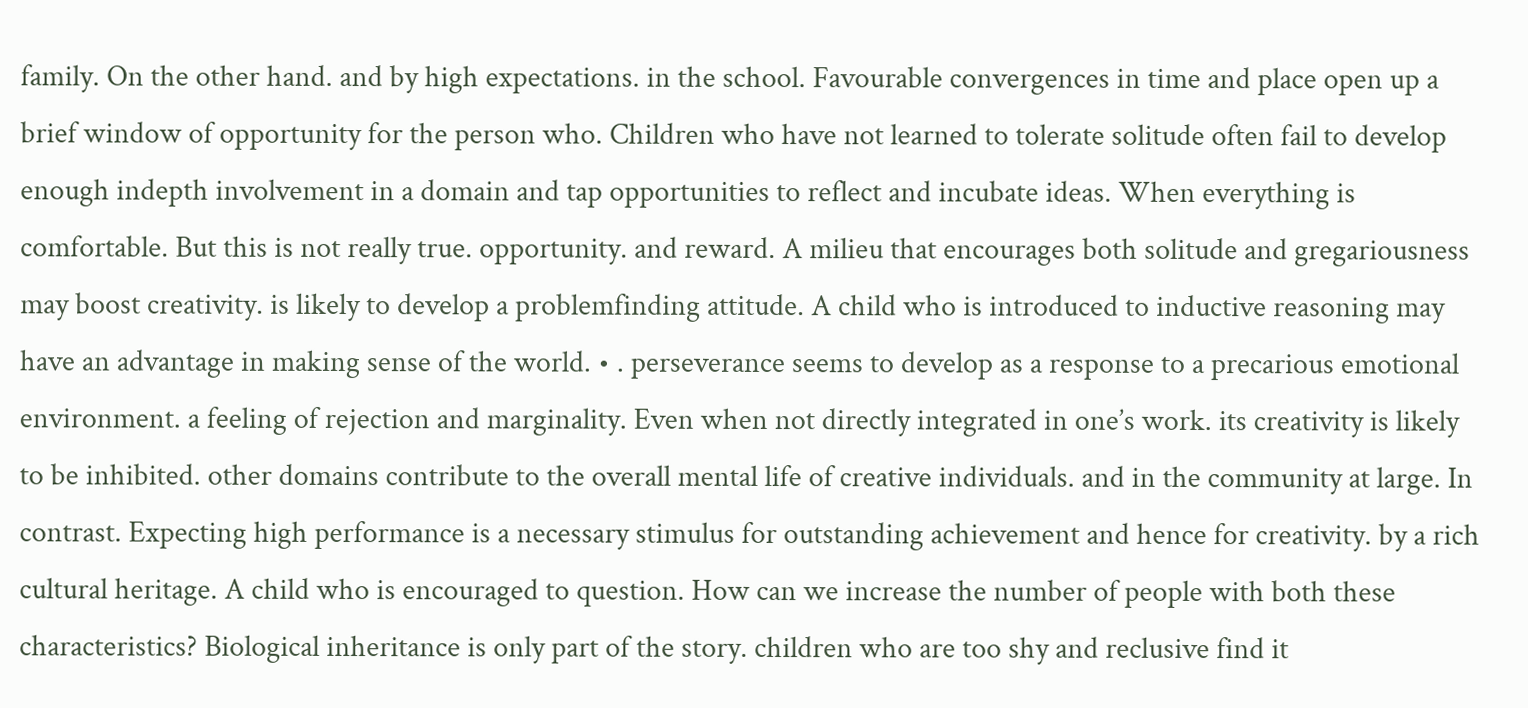family. On the other hand. and by high expectations. in the school. Favourable convergences in time and place open up a brief window of opportunity for the person who. Children who have not learned to tolerate solitude often fail to develop enough indepth involvement in a domain and tap opportunities to reflect and incubate ideas. When everything is comfortable. But this is not really true. opportunity. and reward. A milieu that encourages both solitude and gregariousness may boost creativity. is likely to develop a problemfinding attitude. A child who is introduced to inductive reasoning may have an advantage in making sense of the world. • . perseverance seems to develop as a response to a precarious emotional environment. a feeling of rejection and marginality. Even when not directly integrated in one’s work. its creativity is likely to be inhibited. other domains contribute to the overall mental life of creative individuals. and in the community at large. In contrast. Expecting high performance is a necessary stimulus for outstanding achievement and hence for creativity. by a rich cultural heritage. A child who is encouraged to question. How can we increase the number of people with both these characteristics? Biological inheritance is only part of the story. children who are too shy and reclusive find it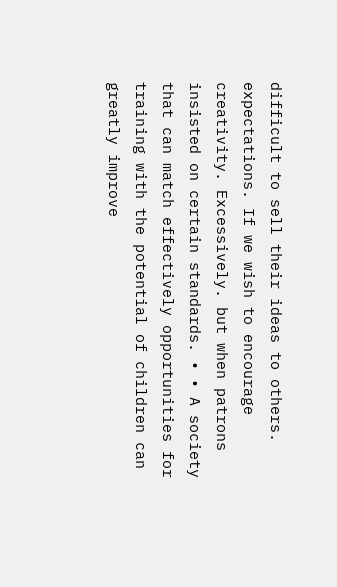difficult to sell their ideas to others. expectations. If we wish to encourage creativity. Excessively. but when patrons insisted on certain standards. • • A society that can match effectively opportunities for training with the potential of children can greatly improve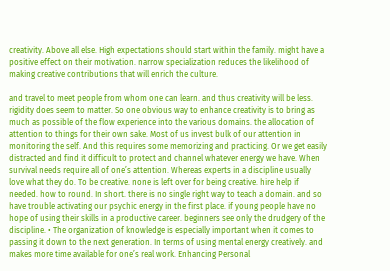creativity. Above all else. High expectations should start within the family. might have a positive effect on their motivation. narrow specialization reduces the likelihood of making creative contributions that will enrich the culture.

and travel to meet people from whom one can learn. and thus creativity will be less. rigidity does seem to matter. So one obvious way to enhance creativity is to bring as much as possible of the flow experience into the various domains. the allocation of attention to things for their own sake. Most of us invest bulk of our attention in monitoring the self. And this requires some memorizing and practicing. Or we get easily distracted and find it difficult to protect and channel whatever energy we have. When survival needs require all of one’s attention. Whereas experts in a discipline usually love what they do. To be creative. none is left over for being creative. hire help if needed. how to round. In short. there is no single right way to teach a domain. and so have trouble activating our psychic energy in the first place. if young people have no hope of using their skills in a productive career. beginners see only the drudgery of the discipline. • The organization of knowledge is especially important when it comes to passing it down to the next generation. In terms of using mental energy creatively. and makes more time available for one’s real work. Enhancing Personal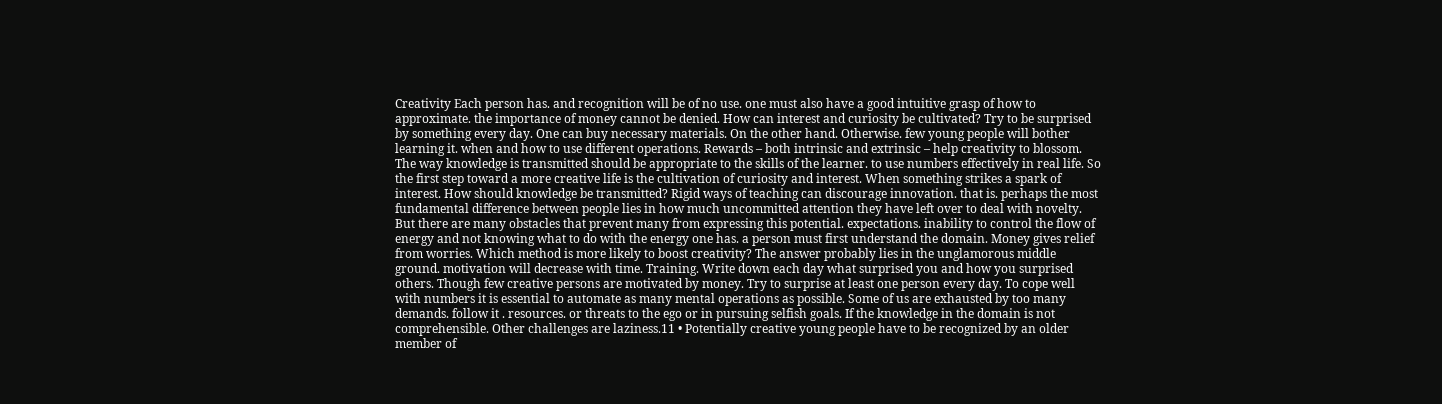Creativity Each person has. and recognition will be of no use. one must also have a good intuitive grasp of how to approximate. the importance of money cannot be denied. How can interest and curiosity be cultivated? Try to be surprised by something every day. One can buy necessary materials. On the other hand. Otherwise. few young people will bother learning it. when and how to use different operations. Rewards – both intrinsic and extrinsic – help creativity to blossom. The way knowledge is transmitted should be appropriate to the skills of the learner. to use numbers effectively in real life. So the first step toward a more creative life is the cultivation of curiosity and interest. When something strikes a spark of interest. How should knowledge be transmitted? Rigid ways of teaching can discourage innovation. that is. perhaps the most fundamental difference between people lies in how much uncommitted attention they have left over to deal with novelty. But there are many obstacles that prevent many from expressing this potential. expectations. inability to control the flow of energy and not knowing what to do with the energy one has. a person must first understand the domain. Money gives relief from worries. Which method is more likely to boost creativity? The answer probably lies in the unglamorous middle ground. motivation will decrease with time. Training. Write down each day what surprised you and how you surprised others. Though few creative persons are motivated by money. Try to surprise at least one person every day. To cope well with numbers it is essential to automate as many mental operations as possible. Some of us are exhausted by too many demands. follow it . resources. or threats to the ego or in pursuing selfish goals. If the knowledge in the domain is not comprehensible. Other challenges are laziness.11 • Potentially creative young people have to be recognized by an older member of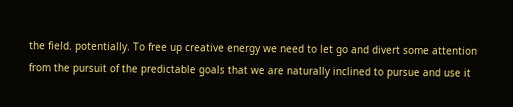the field. potentially. To free up creative energy we need to let go and divert some attention from the pursuit of the predictable goals that we are naturally inclined to pursue and use it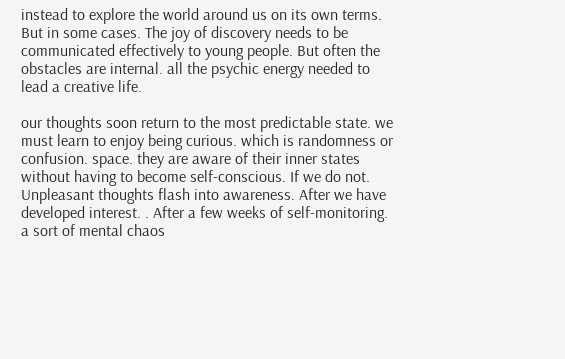instead to explore the world around us on its own terms. But in some cases. The joy of discovery needs to be communicated effectively to young people. But often the obstacles are internal. all the psychic energy needed to lead a creative life.

our thoughts soon return to the most predictable state. we must learn to enjoy being curious. which is randomness or confusion. space. they are aware of their inner states without having to become self-conscious. If we do not. Unpleasant thoughts flash into awareness. After we have developed interest. . After a few weeks of self-monitoring. a sort of mental chaos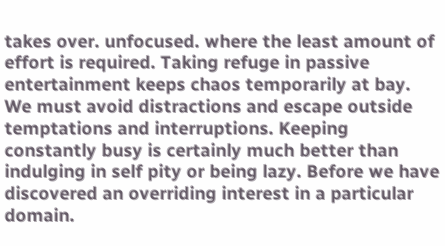takes over. unfocused. where the least amount of effort is required. Taking refuge in passive entertainment keeps chaos temporarily at bay. We must avoid distractions and escape outside temptations and interruptions. Keeping constantly busy is certainly much better than indulging in self pity or being lazy. Before we have discovered an overriding interest in a particular domain.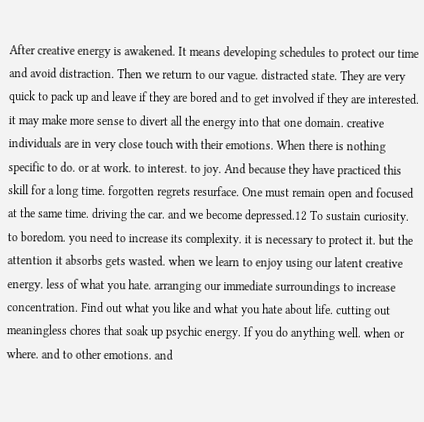After creative energy is awakened. It means developing schedules to protect our time and avoid distraction. Then we return to our vague. distracted state. They are very quick to pack up and leave if they are bored and to get involved if they are interested. it may make more sense to divert all the energy into that one domain. creative individuals are in very close touch with their emotions. When there is nothing specific to do. or at work. to interest. to joy. And because they have practiced this skill for a long time. forgotten regrets resurface. One must remain open and focused at the same time. driving the car. and we become depressed.12 To sustain curiosity. to boredom. you need to increase its complexity. it is necessary to protect it. but the attention it absorbs gets wasted. when we learn to enjoy using our latent creative energy. less of what you hate. arranging our immediate surroundings to increase concentration. Find out what you like and what you hate about life. cutting out meaningless chores that soak up psychic energy. If you do anything well. when or where. and to other emotions. and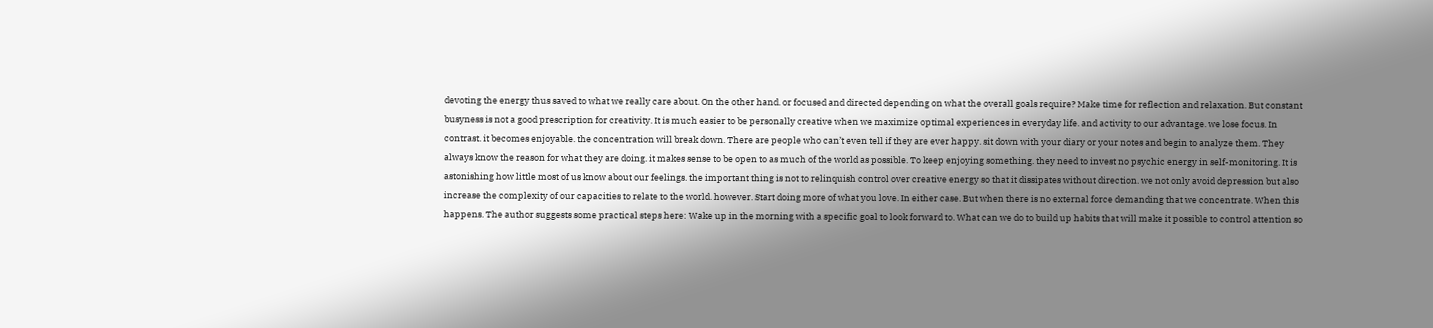devoting the energy thus saved to what we really care about. On the other hand. or focused and directed depending on what the overall goals require? Make time for reflection and relaxation. But constant busyness is not a good prescription for creativity. It is much easier to be personally creative when we maximize optimal experiences in everyday life. and activity to our advantage. we lose focus. In contrast. it becomes enjoyable. the concentration will break down. There are people who can’t even tell if they are ever happy. sit down with your diary or your notes and begin to analyze them. They always know the reason for what they are doing. it makes sense to be open to as much of the world as possible. To keep enjoying something. they need to invest no psychic energy in self-monitoring. It is astonishing how little most of us know about our feelings. the important thing is not to relinquish control over creative energy so that it dissipates without direction. we not only avoid depression but also increase the complexity of our capacities to relate to the world. however. Start doing more of what you love. In either case. But when there is no external force demanding that we concentrate. When this happens. The author suggests some practical steps here: Wake up in the morning with a specific goal to look forward to. What can we do to build up habits that will make it possible to control attention so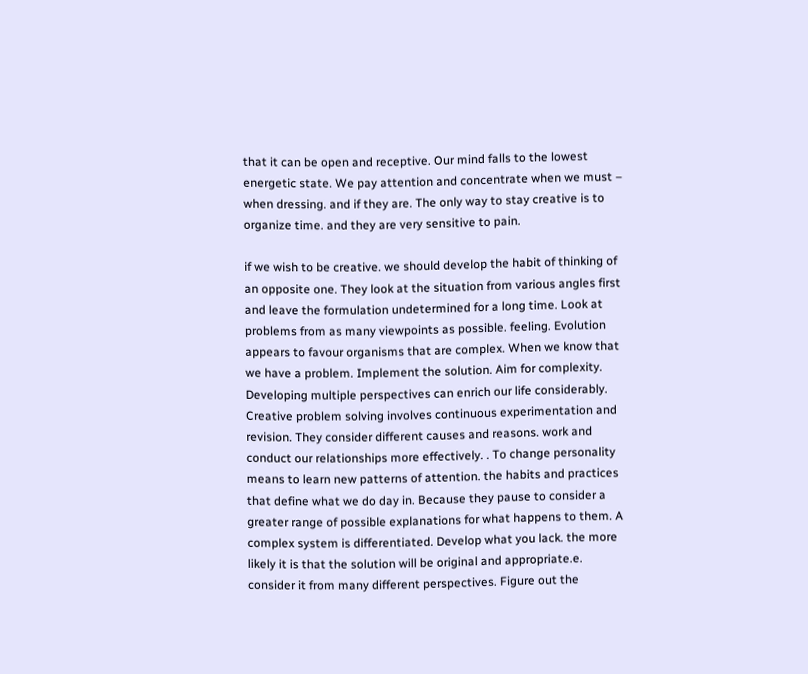that it can be open and receptive. Our mind falls to the lowest energetic state. We pay attention and concentrate when we must – when dressing. and if they are. The only way to stay creative is to organize time. and they are very sensitive to pain.

if we wish to be creative. we should develop the habit of thinking of an opposite one. They look at the situation from various angles first and leave the formulation undetermined for a long time. Look at problems from as many viewpoints as possible. feeling. Evolution appears to favour organisms that are complex. When we know that we have a problem. Implement the solution. Aim for complexity. Developing multiple perspectives can enrich our life considerably. Creative problem solving involves continuous experimentation and revision. They consider different causes and reasons. work and conduct our relationships more effectively. . To change personality means to learn new patterns of attention. the habits and practices that define what we do day in. Because they pause to consider a greater range of possible explanations for what happens to them. A complex system is differentiated. Develop what you lack. the more likely it is that the solution will be original and appropriate.e. consider it from many different perspectives. Figure out the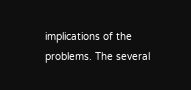implications of the problems. The several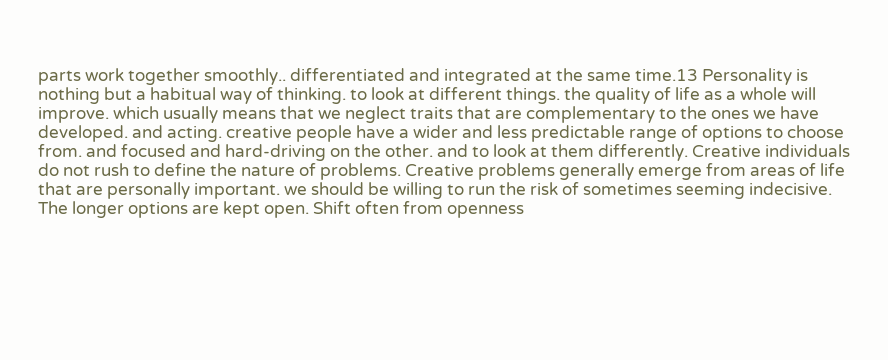parts work together smoothly.. differentiated and integrated at the same time.13 Personality is nothing but a habitual way of thinking. to look at different things. the quality of life as a whole will improve. which usually means that we neglect traits that are complementary to the ones we have developed. and acting. creative people have a wider and less predictable range of options to choose from. and focused and hard-driving on the other. and to look at them differently. Creative individuals do not rush to define the nature of problems. Creative problems generally emerge from areas of life that are personally important. we should be willing to run the risk of sometimes seeming indecisive. The longer options are kept open. Shift often from openness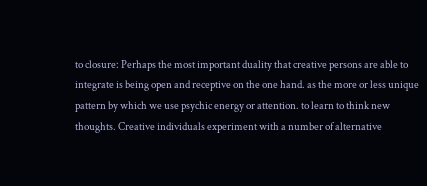to closure: Perhaps the most important duality that creative persons are able to integrate is being open and receptive on the one hand. as the more or less unique pattern by which we use psychic energy or attention. to learn to think new thoughts. Creative individuals experiment with a number of alternative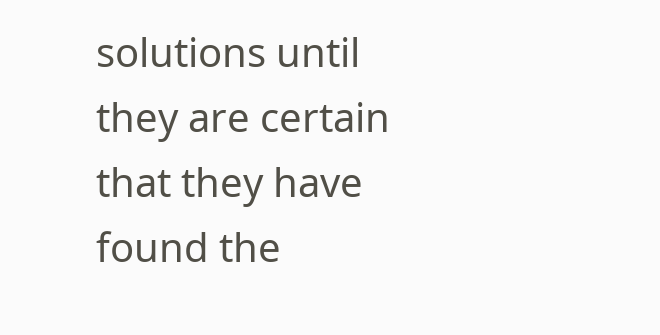solutions until they are certain that they have found the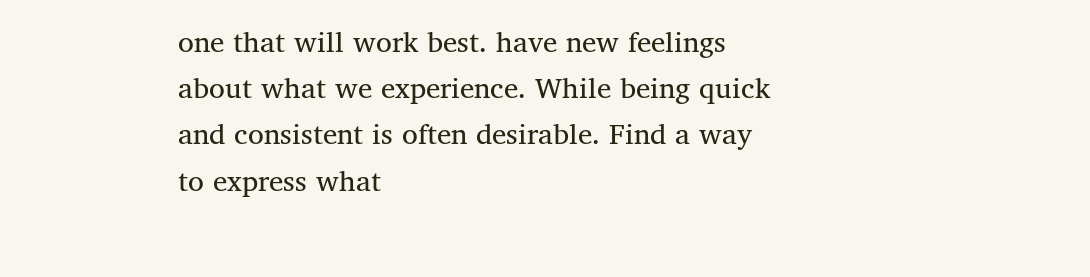one that will work best. have new feelings about what we experience. While being quick and consistent is often desirable. Find a way to express what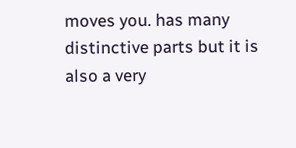moves you. has many distinctive parts but it is also a very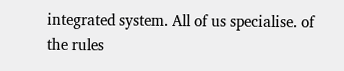integrated system. All of us specialise. of the rules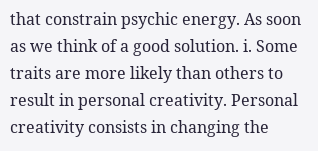that constrain psychic energy. As soon as we think of a good solution. i. Some traits are more likely than others to result in personal creativity. Personal creativity consists in changing the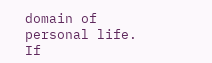domain of personal life. If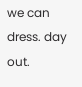we can dress. day out.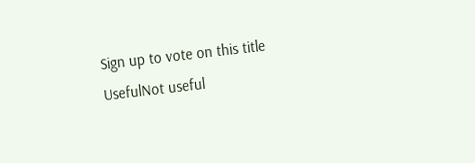Sign up to vote on this title
UsefulNot useful